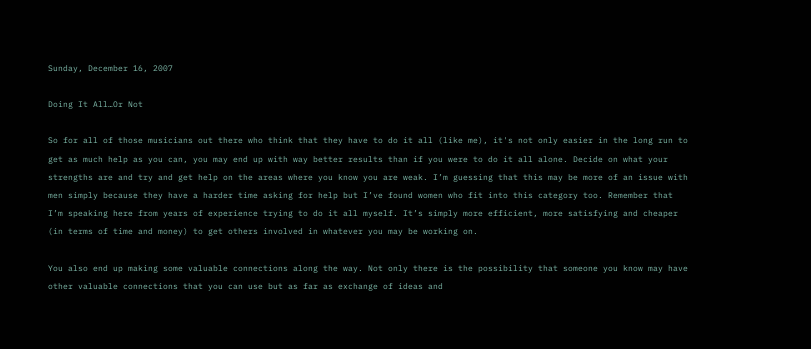Sunday, December 16, 2007

Doing It All…Or Not

So for all of those musicians out there who think that they have to do it all (like me), it's not only easier in the long run to get as much help as you can, you may end up with way better results than if you were to do it all alone. Decide on what your strengths are and try and get help on the areas where you know you are weak. I’m guessing that this may be more of an issue with men simply because they have a harder time asking for help but I’ve found women who fit into this category too. Remember that I’m speaking here from years of experience trying to do it all myself. It’s simply more efficient, more satisfying and cheaper (in terms of time and money) to get others involved in whatever you may be working on.

You also end up making some valuable connections along the way. Not only there is the possibility that someone you know may have other valuable connections that you can use but as far as exchange of ideas and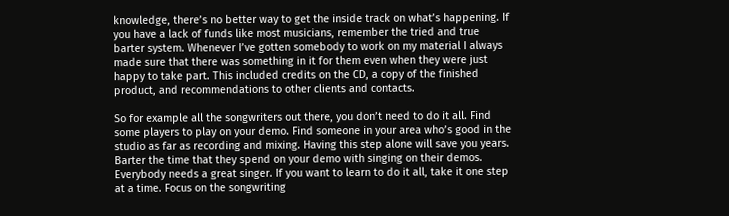knowledge, there’s no better way to get the inside track on what’s happening. If you have a lack of funds like most musicians, remember the tried and true barter system. Whenever I’ve gotten somebody to work on my material I always made sure that there was something in it for them even when they were just happy to take part. This included credits on the CD, a copy of the finished product, and recommendations to other clients and contacts.

So for example all the songwriters out there, you don’t need to do it all. Find some players to play on your demo. Find someone in your area who’s good in the studio as far as recording and mixing. Having this step alone will save you years. Barter the time that they spend on your demo with singing on their demos. Everybody needs a great singer. If you want to learn to do it all, take it one step at a time. Focus on the songwriting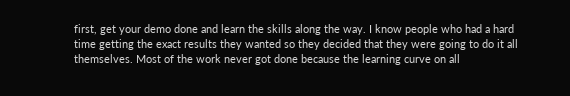first, get your demo done and learn the skills along the way. I know people who had a hard time getting the exact results they wanted so they decided that they were going to do it all themselves. Most of the work never got done because the learning curve on all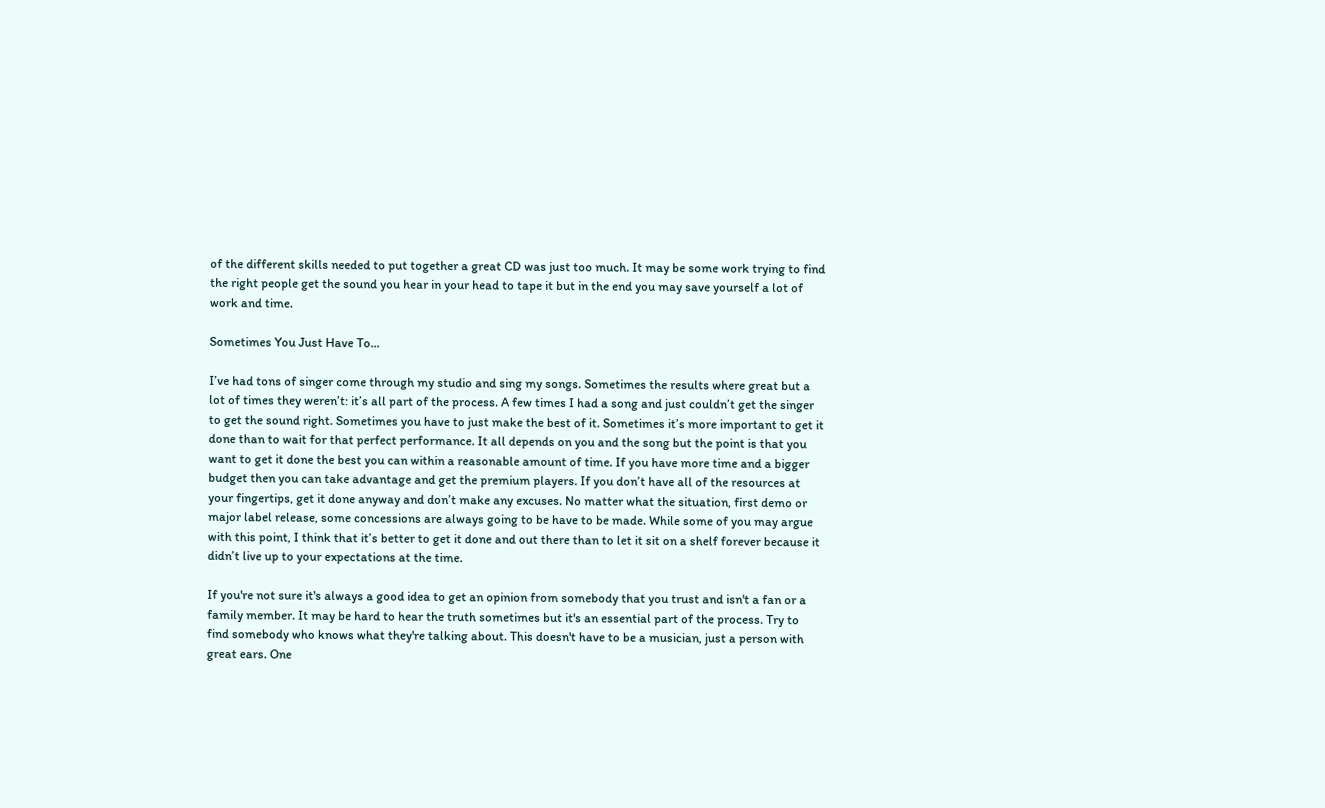of the different skills needed to put together a great CD was just too much. It may be some work trying to find the right people get the sound you hear in your head to tape it but in the end you may save yourself a lot of work and time.

Sometimes You Just Have To...

I’ve had tons of singer come through my studio and sing my songs. Sometimes the results where great but a lot of times they weren’t: it’s all part of the process. A few times I had a song and just couldn’t get the singer to get the sound right. Sometimes you have to just make the best of it. Sometimes it’s more important to get it done than to wait for that perfect performance. It all depends on you and the song but the point is that you want to get it done the best you can within a reasonable amount of time. If you have more time and a bigger budget then you can take advantage and get the premium players. If you don’t have all of the resources at your fingertips, get it done anyway and don’t make any excuses. No matter what the situation, first demo or major label release, some concessions are always going to be have to be made. While some of you may argue with this point, I think that it’s better to get it done and out there than to let it sit on a shelf forever because it didn’t live up to your expectations at the time.

If you're not sure it's always a good idea to get an opinion from somebody that you trust and isn't a fan or a family member. It may be hard to hear the truth sometimes but it's an essential part of the process. Try to find somebody who knows what they're talking about. This doesn't have to be a musician, just a person with great ears. One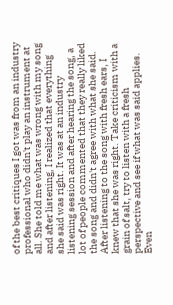of the best critiques I got was from an industry professional who didn't play an instrument at all. She told me what was wrong with my song and after listening, I realized that everything she said was right. It was at an industry listening session and after hearing the song, a lot of people commented that they really liked the song and didn't agree with what she said. After listening to the song with fresh ears, I knew that she was right. Take criticism with a grain of salt, try to listen with a fresh perspective and see if what was said applies. Even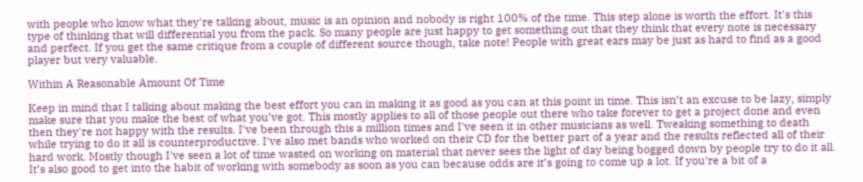with people who know what they're talking about, music is an opinion and nobody is right 100% of the time. This step alone is worth the effort. It's this type of thinking that will differential you from the pack. So many people are just happy to get something out that they think that every note is necessary and perfect. If you get the same critique from a couple of different source though, take note! People with great ears may be just as hard to find as a good player but very valuable.

Within A Reasonable Amount Of Time

Keep in mind that I talking about making the best effort you can in making it as good as you can at this point in time. This isn’t an excuse to be lazy, simply make sure that you make the best of what you’ve got. This mostly applies to all of those people out there who take forever to get a project done and even then they're not happy with the results. I've been through this a million times and I've seen it in other musicians as well. Tweaking something to death while trying to do it all is counterproductive. I've also met bands who worked on their CD for the better part of a year and the results reflected all of their hard work. Mostly though I've seen a lot of time wasted on working on material that never sees the light of day being bogged down by people try to do it all. It’s also good to get into the habit of working with somebody as soon as you can because odds are it’s going to come up a lot. If you're a bit of a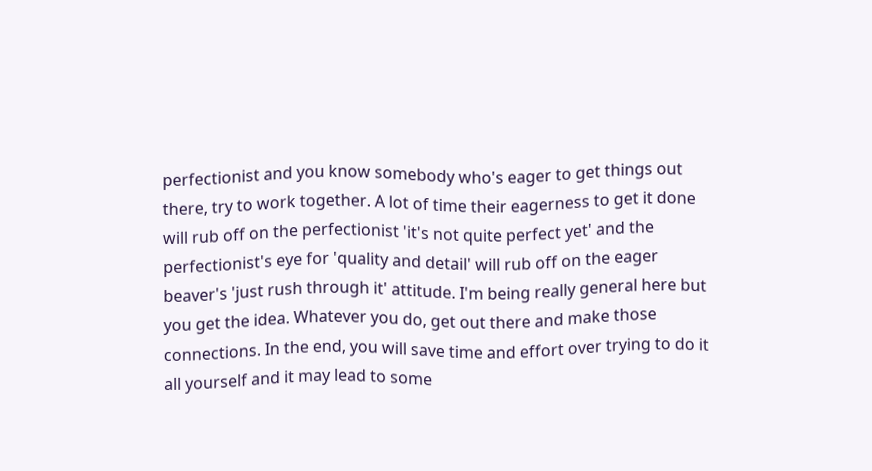perfectionist and you know somebody who's eager to get things out there, try to work together. A lot of time their eagerness to get it done will rub off on the perfectionist 'it's not quite perfect yet' and the perfectionist's eye for 'quality and detail' will rub off on the eager beaver's 'just rush through it' attitude. I'm being really general here but you get the idea. Whatever you do, get out there and make those connections. In the end, you will save time and effort over trying to do it all yourself and it may lead to some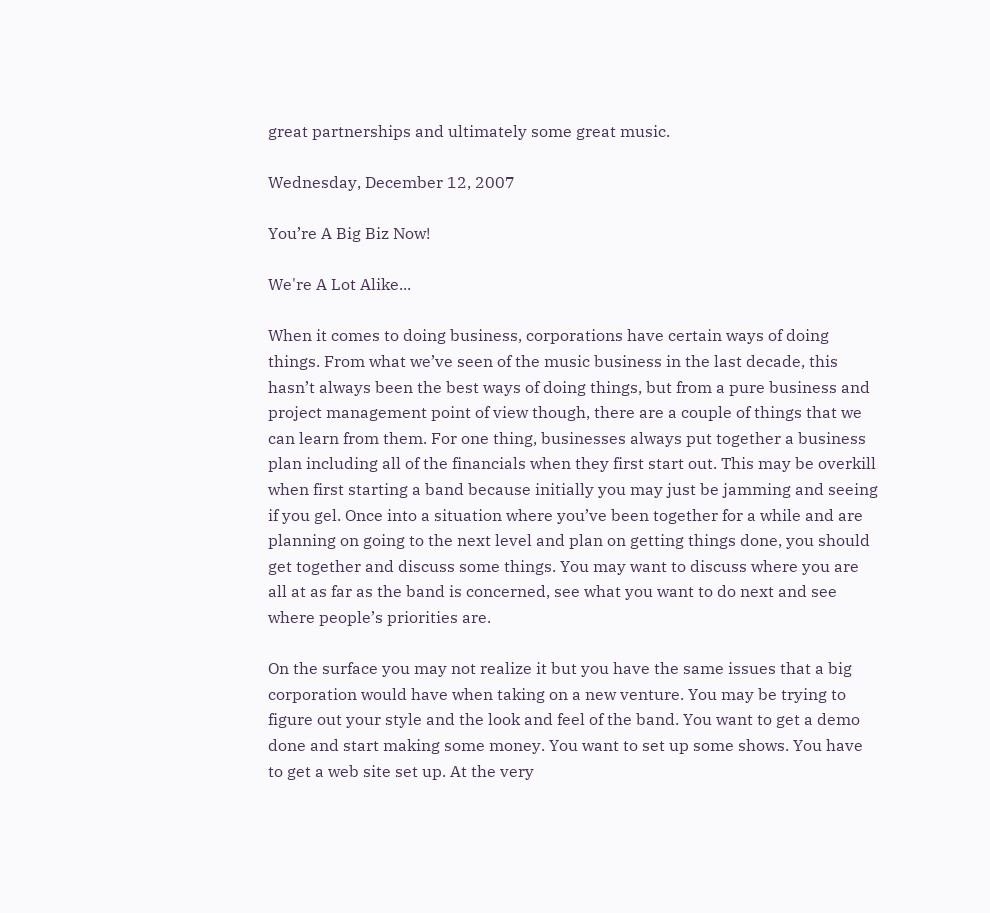great partnerships and ultimately some great music.

Wednesday, December 12, 2007

You’re A Big Biz Now!

We're A Lot Alike...

When it comes to doing business, corporations have certain ways of doing things. From what we’ve seen of the music business in the last decade, this hasn’t always been the best ways of doing things, but from a pure business and project management point of view though, there are a couple of things that we can learn from them. For one thing, businesses always put together a business plan including all of the financials when they first start out. This may be overkill when first starting a band because initially you may just be jamming and seeing if you gel. Once into a situation where you’ve been together for a while and are planning on going to the next level and plan on getting things done, you should get together and discuss some things. You may want to discuss where you are all at as far as the band is concerned, see what you want to do next and see where people’s priorities are.

On the surface you may not realize it but you have the same issues that a big corporation would have when taking on a new venture. You may be trying to figure out your style and the look and feel of the band. You want to get a demo done and start making some money. You want to set up some shows. You have to get a web site set up. At the very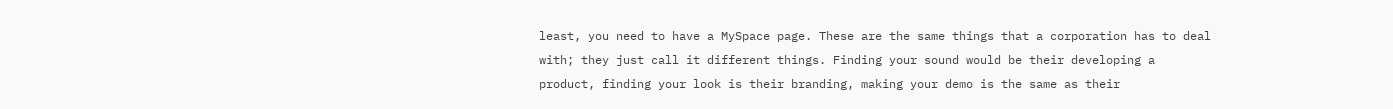least, you need to have a MySpace page. These are the same things that a corporation has to deal with; they just call it different things. Finding your sound would be their developing a product, finding your look is their branding, making your demo is the same as their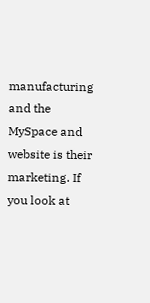manufacturing and the MySpace and website is their marketing. If you look at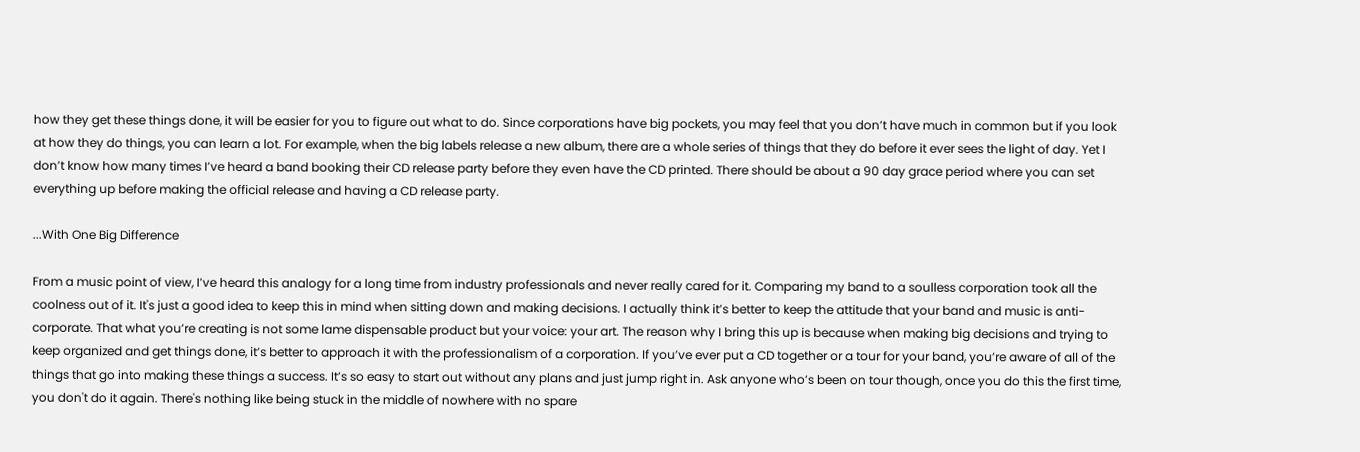how they get these things done, it will be easier for you to figure out what to do. Since corporations have big pockets, you may feel that you don’t have much in common but if you look at how they do things, you can learn a lot. For example, when the big labels release a new album, there are a whole series of things that they do before it ever sees the light of day. Yet I don’t know how many times I’ve heard a band booking their CD release party before they even have the CD printed. There should be about a 90 day grace period where you can set everything up before making the official release and having a CD release party.

...With One Big Difference

From a music point of view, I’ve heard this analogy for a long time from industry professionals and never really cared for it. Comparing my band to a soulless corporation took all the coolness out of it. It's just a good idea to keep this in mind when sitting down and making decisions. I actually think it’s better to keep the attitude that your band and music is anti-corporate. That what you’re creating is not some lame dispensable product but your voice: your art. The reason why I bring this up is because when making big decisions and trying to keep organized and get things done, it’s better to approach it with the professionalism of a corporation. If you’ve ever put a CD together or a tour for your band, you’re aware of all of the things that go into making these things a success. It’s so easy to start out without any plans and just jump right in. Ask anyone who’s been on tour though, once you do this the first time, you don't do it again. There's nothing like being stuck in the middle of nowhere with no spare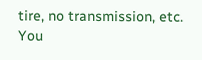tire, no transmission, etc. You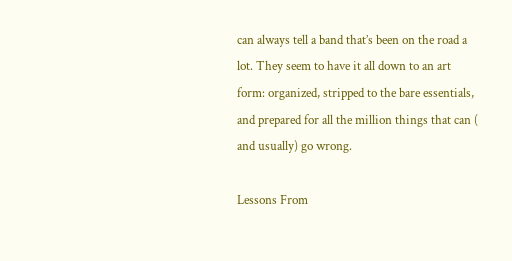can always tell a band that’s been on the road a lot. They seem to have it all down to an art form: organized, stripped to the bare essentials, and prepared for all the million things that can ( and usually) go wrong.

Lessons From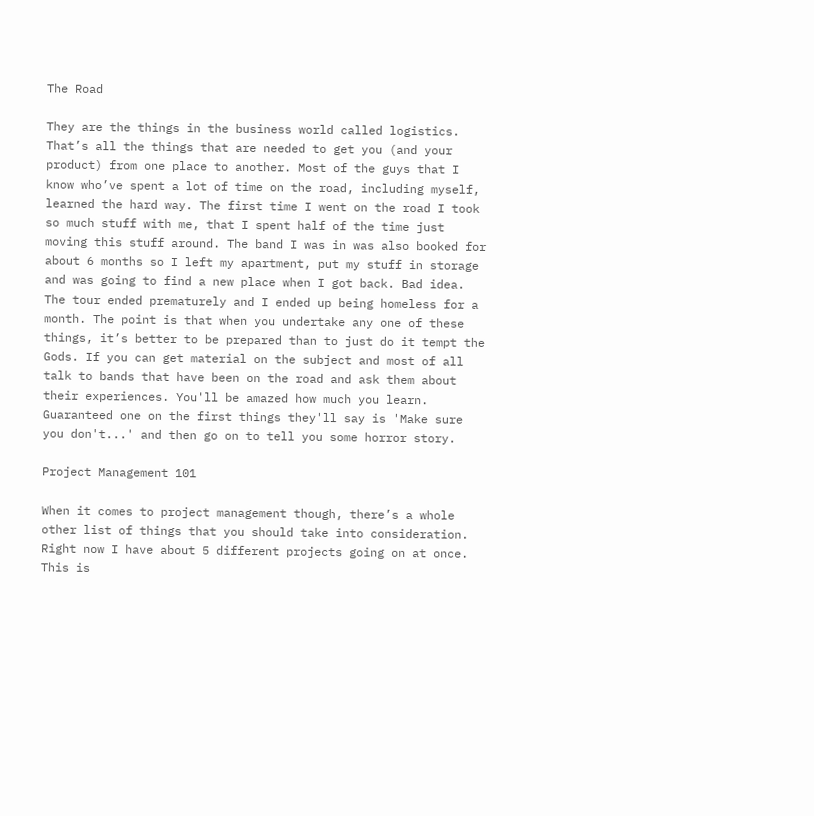The Road

They are the things in the business world called logistics. That’s all the things that are needed to get you (and your product) from one place to another. Most of the guys that I know who’ve spent a lot of time on the road, including myself, learned the hard way. The first time I went on the road I took so much stuff with me, that I spent half of the time just moving this stuff around. The band I was in was also booked for about 6 months so I left my apartment, put my stuff in storage and was going to find a new place when I got back. Bad idea. The tour ended prematurely and I ended up being homeless for a month. The point is that when you undertake any one of these things, it’s better to be prepared than to just do it tempt the Gods. If you can get material on the subject and most of all talk to bands that have been on the road and ask them about their experiences. You'll be amazed how much you learn. Guaranteed one on the first things they'll say is 'Make sure you don't...' and then go on to tell you some horror story.

Project Management 101

When it comes to project management though, there’s a whole other list of things that you should take into consideration. Right now I have about 5 different projects going on at once. This is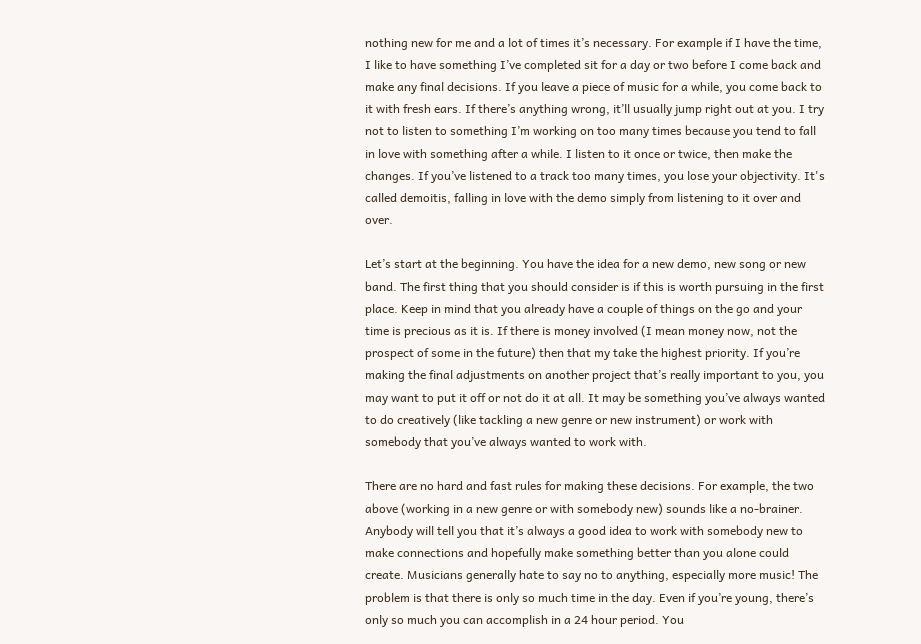nothing new for me and a lot of times it’s necessary. For example if I have the time, I like to have something I’ve completed sit for a day or two before I come back and make any final decisions. If you leave a piece of music for a while, you come back to it with fresh ears. If there’s anything wrong, it’ll usually jump right out at you. I try not to listen to something I’m working on too many times because you tend to fall in love with something after a while. I listen to it once or twice, then make the changes. If you’ve listened to a track too many times, you lose your objectivity. It's called demoitis, falling in love with the demo simply from listening to it over and over.

Let’s start at the beginning. You have the idea for a new demo, new song or new band. The first thing that you should consider is if this is worth pursuing in the first place. Keep in mind that you already have a couple of things on the go and your time is precious as it is. If there is money involved (I mean money now, not the prospect of some in the future) then that my take the highest priority. If you’re making the final adjustments on another project that’s really important to you, you may want to put it off or not do it at all. It may be something you’ve always wanted to do creatively (like tackling a new genre or new instrument) or work with somebody that you’ve always wanted to work with.

There are no hard and fast rules for making these decisions. For example, the two above (working in a new genre or with somebody new) sounds like a no-brainer. Anybody will tell you that it’s always a good idea to work with somebody new to make connections and hopefully make something better than you alone could create. Musicians generally hate to say no to anything, especially more music! The problem is that there is only so much time in the day. Even if you’re young, there’s only so much you can accomplish in a 24 hour period. You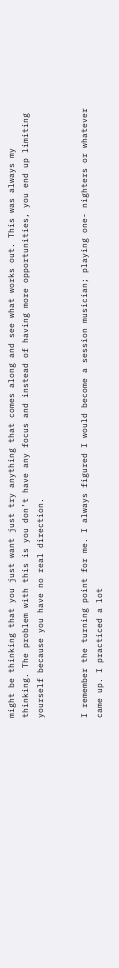might be thinking that you just want just try anything that comes along and see what works out. This was always my thinking. The problem with this is you don’t have any focus and instead of having more opportunities, you end up limiting yourself because you have no real direction.


I remember the turning point for me. I always figured I would become a session musician; playing one- nighters or whatever came up. I practiced a lot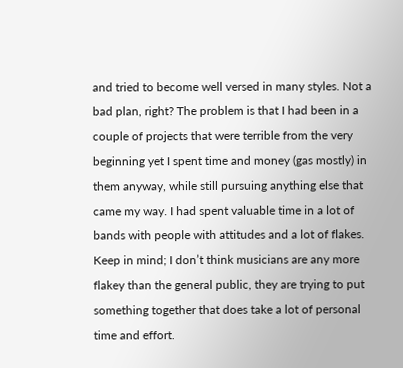and tried to become well versed in many styles. Not a bad plan, right? The problem is that I had been in a couple of projects that were terrible from the very beginning yet I spent time and money (gas mostly) in them anyway, while still pursuing anything else that came my way. I had spent valuable time in a lot of bands with people with attitudes and a lot of flakes. Keep in mind; I don’t think musicians are any more flakey than the general public, they are trying to put something together that does take a lot of personal time and effort.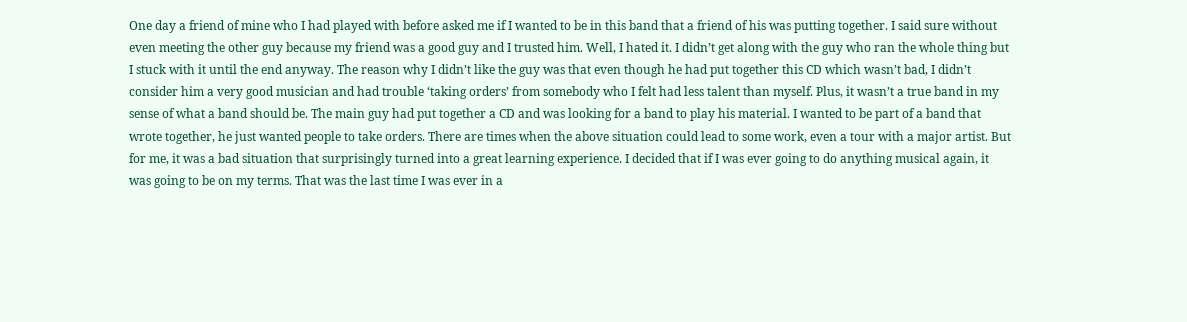One day a friend of mine who I had played with before asked me if I wanted to be in this band that a friend of his was putting together. I said sure without even meeting the other guy because my friend was a good guy and I trusted him. Well, I hated it. I didn’t get along with the guy who ran the whole thing but I stuck with it until the end anyway. The reason why I didn’t like the guy was that even though he had put together this CD which wasn’t bad, I didn’t consider him a very good musician and had trouble ‘taking orders’ from somebody who I felt had less talent than myself. Plus, it wasn’t a true band in my sense of what a band should be. The main guy had put together a CD and was looking for a band to play his material. I wanted to be part of a band that wrote together, he just wanted people to take orders. There are times when the above situation could lead to some work, even a tour with a major artist. But for me, it was a bad situation that surprisingly turned into a great learning experience. I decided that if I was ever going to do anything musical again, it was going to be on my terms. That was the last time I was ever in a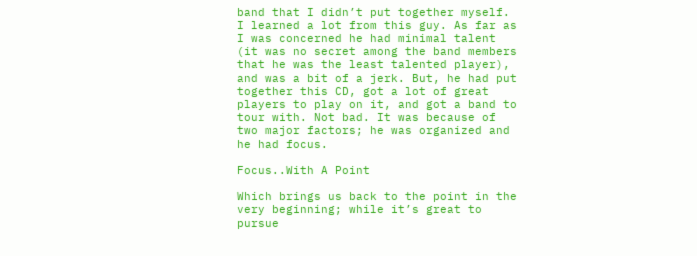band that I didn’t put together myself. I learned a lot from this guy. As far as I was concerned he had minimal talent (it was no secret among the band members that he was the least talented player), and was a bit of a jerk. But, he had put together this CD, got a lot of great players to play on it, and got a band to tour with. Not bad. It was because of two major factors; he was organized and he had focus.

Focus..With A Point

Which brings us back to the point in the very beginning; while it’s great to pursue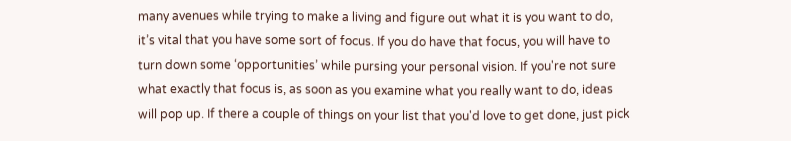many avenues while trying to make a living and figure out what it is you want to do, it’s vital that you have some sort of focus. If you do have that focus, you will have to turn down some ‘opportunities’ while pursing your personal vision. If you're not sure what exactly that focus is, as soon as you examine what you really want to do, ideas will pop up. If there a couple of things on your list that you'd love to get done, just pick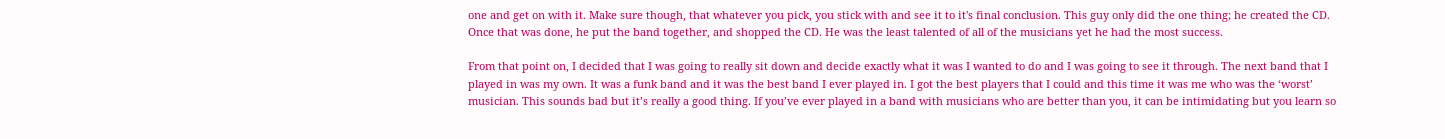one and get on with it. Make sure though, that whatever you pick, you stick with and see it to it's final conclusion. This guy only did the one thing; he created the CD. Once that was done, he put the band together, and shopped the CD. He was the least talented of all of the musicians yet he had the most success.

From that point on, I decided that I was going to really sit down and decide exactly what it was I wanted to do and I was going to see it through. The next band that I played in was my own. It was a funk band and it was the best band I ever played in. I got the best players that I could and this time it was me who was the ‘worst’ musician. This sounds bad but it’s really a good thing. If you’ve ever played in a band with musicians who are better than you, it can be intimidating but you learn so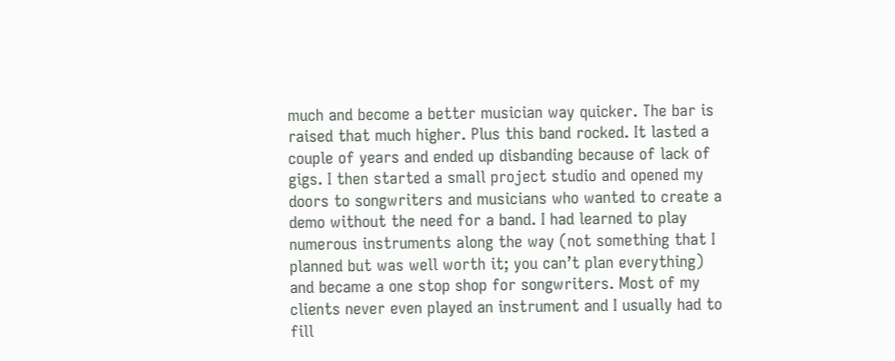much and become a better musician way quicker. The bar is raised that much higher. Plus this band rocked. It lasted a couple of years and ended up disbanding because of lack of gigs. I then started a small project studio and opened my doors to songwriters and musicians who wanted to create a demo without the need for a band. I had learned to play numerous instruments along the way (not something that I planned but was well worth it; you can’t plan everything) and became a one stop shop for songwriters. Most of my clients never even played an instrument and I usually had to fill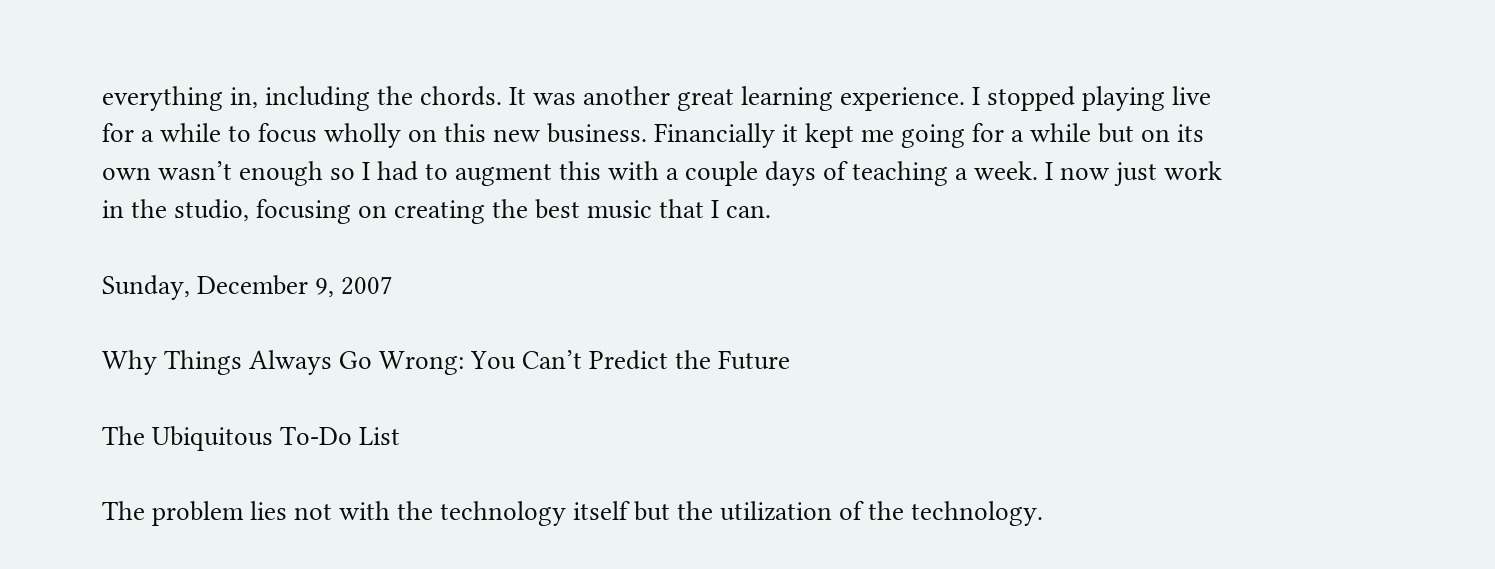everything in, including the chords. It was another great learning experience. I stopped playing live for a while to focus wholly on this new business. Financially it kept me going for a while but on its own wasn’t enough so I had to augment this with a couple days of teaching a week. I now just work in the studio, focusing on creating the best music that I can.

Sunday, December 9, 2007

Why Things Always Go Wrong: You Can’t Predict the Future

The Ubiquitous To-Do List

The problem lies not with the technology itself but the utilization of the technology.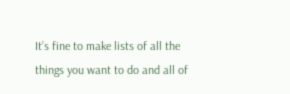It’s fine to make lists of all the things you want to do and all of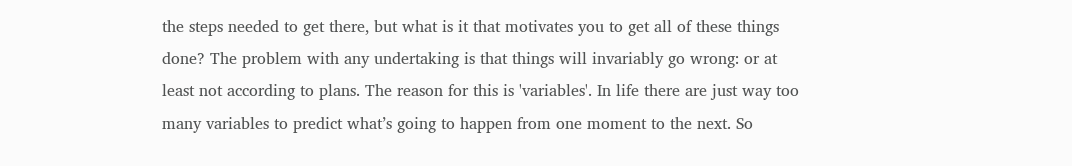the steps needed to get there, but what is it that motivates you to get all of these things done? The problem with any undertaking is that things will invariably go wrong: or at least not according to plans. The reason for this is 'variables'. In life there are just way too many variables to predict what’s going to happen from one moment to the next. So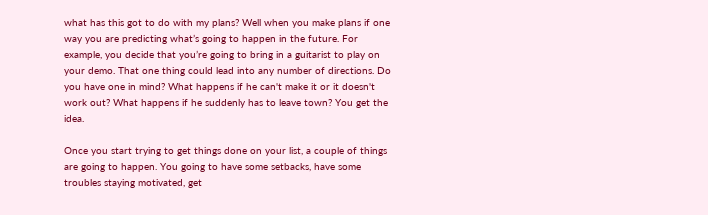what has this got to do with my plans? Well when you make plans if one way you are predicting what’s going to happen in the future. For example, you decide that you’re going to bring in a guitarist to play on your demo. That one thing could lead into any number of directions. Do you have one in mind? What happens if he can't make it or it doesn't work out? What happens if he suddenly has to leave town? You get the idea.

Once you start trying to get things done on your list, a couple of things are going to happen. You going to have some setbacks, have some troubles staying motivated, get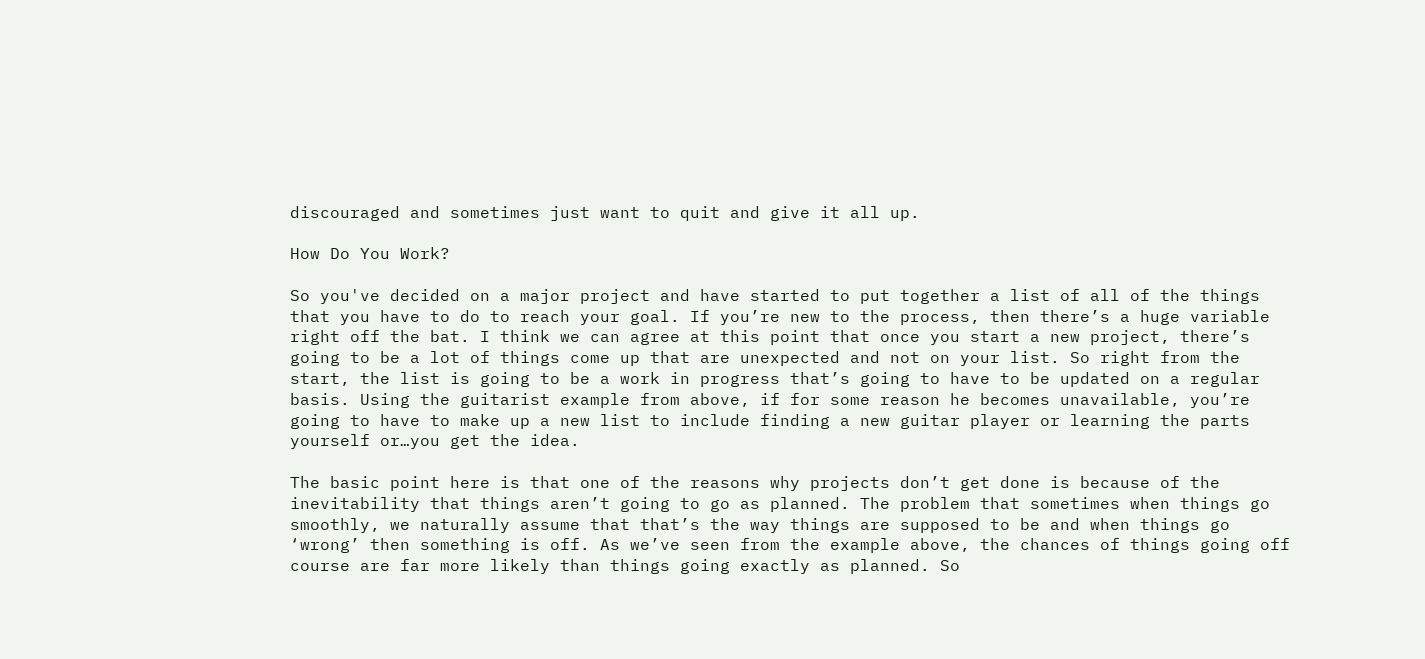discouraged and sometimes just want to quit and give it all up.

How Do You Work?

So you've decided on a major project and have started to put together a list of all of the things that you have to do to reach your goal. If you’re new to the process, then there’s a huge variable right off the bat. I think we can agree at this point that once you start a new project, there’s going to be a lot of things come up that are unexpected and not on your list. So right from the start, the list is going to be a work in progress that’s going to have to be updated on a regular basis. Using the guitarist example from above, if for some reason he becomes unavailable, you’re going to have to make up a new list to include finding a new guitar player or learning the parts yourself or…you get the idea.

The basic point here is that one of the reasons why projects don’t get done is because of the inevitability that things aren’t going to go as planned. The problem that sometimes when things go smoothly, we naturally assume that that’s the way things are supposed to be and when things go ‘wrong’ then something is off. As we’ve seen from the example above, the chances of things going off course are far more likely than things going exactly as planned. So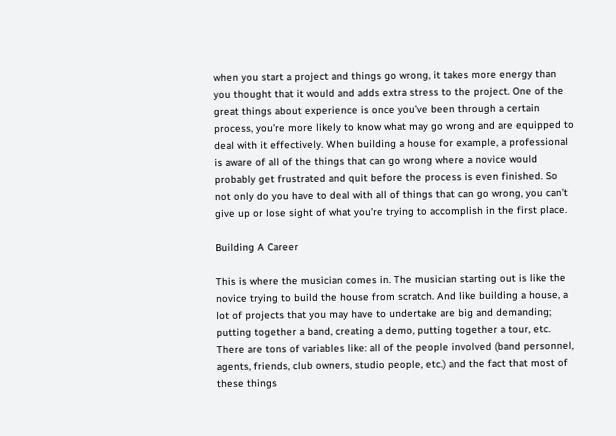when you start a project and things go wrong, it takes more energy than you thought that it would and adds extra stress to the project. One of the great things about experience is once you’ve been through a certain process, you’re more likely to know what may go wrong and are equipped to deal with it effectively. When building a house for example, a professional is aware of all of the things that can go wrong where a novice would probably get frustrated and quit before the process is even finished. So not only do you have to deal with all of things that can go wrong, you can’t give up or lose sight of what you’re trying to accomplish in the first place.

Building A Career

This is where the musician comes in. The musician starting out is like the novice trying to build the house from scratch. And like building a house, a lot of projects that you may have to undertake are big and demanding; putting together a band, creating a demo, putting together a tour, etc. There are tons of variables like: all of the people involved (band personnel, agents, friends, club owners, studio people, etc.) and the fact that most of these things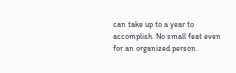can take up to a year to accomplish. No small feat even for an organized person.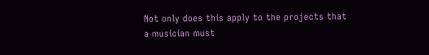Not only does this apply to the projects that a musician must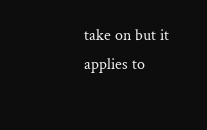take on but it applies to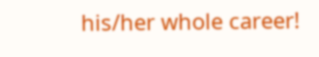his/her whole career!